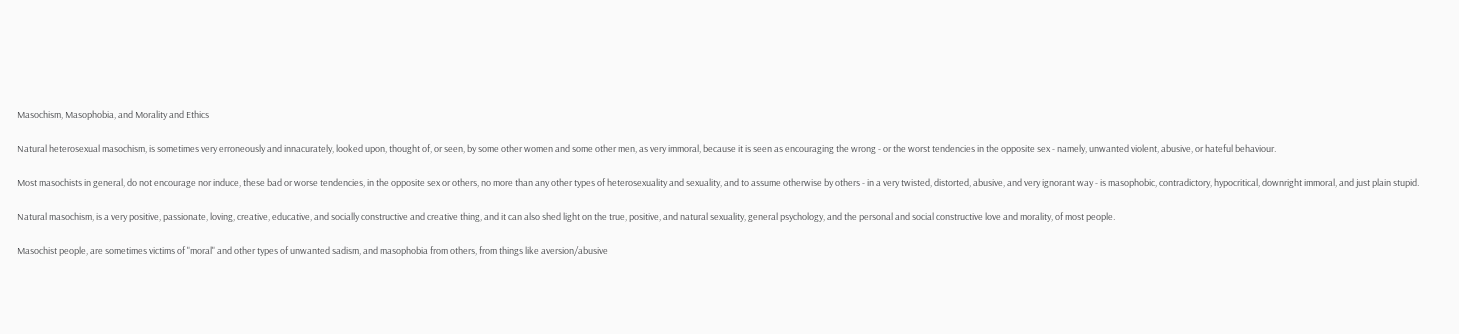Masochism, Masophobia, and Morality and Ethics

Natural heterosexual masochism, is sometimes very erroneously and innacurately, looked upon, thought of, or seen, by some other women and some other men, as very immoral, because it is seen as encouraging the wrong - or the worst tendencies in the opposite sex - namely, unwanted violent, abusive, or hateful behaviour.

Most masochists in general, do not encourage nor induce, these bad or worse tendencies, in the opposite sex or others, no more than any other types of heterosexuality and sexuality, and to assume otherwise by others - in a very twisted, distorted, abusive, and very ignorant way - is masophobic, contradictory, hypocritical, downright immoral, and just plain stupid.

Natural masochism, is a very positive, passionate, loving, creative, educative, and socially constructive and creative thing, and it can also shed light on the true, positive, and natural sexuality, general psychology, and the personal and social constructive love and morality, of most people.

Masochist people, are sometimes victims of "moral" and other types of unwanted sadism, and masophobia from others, from things like aversion/abusive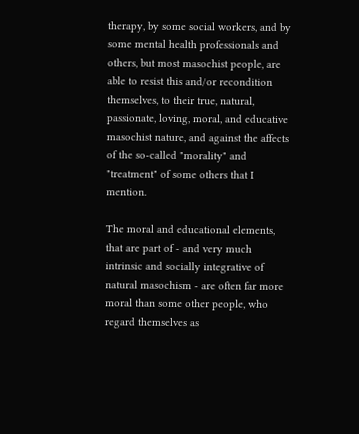therapy, by some social workers, and by some mental health professionals and others, but most masochist people, are able to resist this and/or recondition themselves, to their true, natural, passionate, loving, moral, and educative masochist nature, and against the affects of the so-called "morality" and "treatment" of some others that I mention.

The moral and educational elements, that are part of - and very much intrinsic and socially integrative of natural masochism - are often far more moral than some other people, who regard themselves as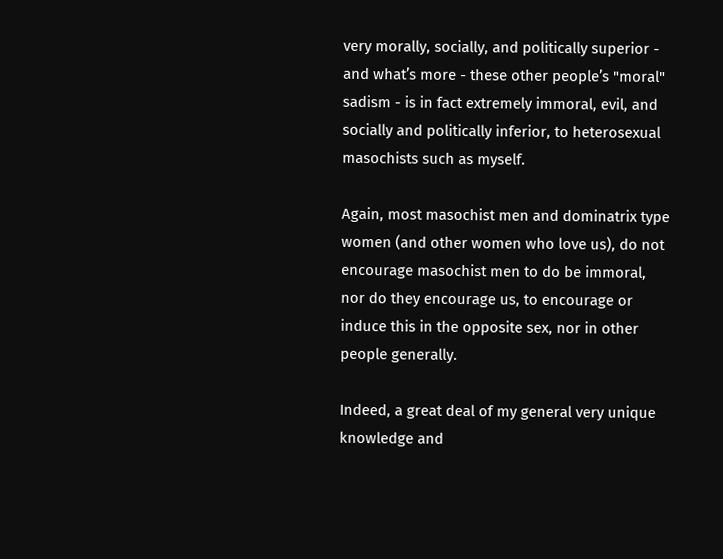very morally, socially, and politically superior - and what’s more - these other people’s "moral" sadism - is in fact extremely immoral, evil, and socially and politically inferior, to heterosexual masochists such as myself.

Again, most masochist men and dominatrix type women (and other women who love us), do not encourage masochist men to do be immoral, nor do they encourage us, to encourage or induce this in the opposite sex, nor in other people generally.

Indeed, a great deal of my general very unique knowledge and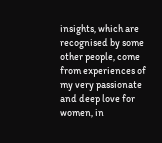insights, which are recognised by some other people, come from experiences of my very passionate and deep love for women, in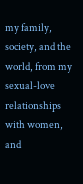my family, society, and the world, from my sexual-love relationships with women, and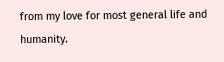from my love for most general life and humanity.